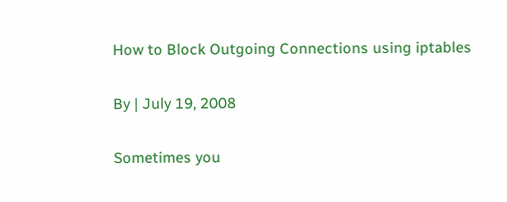How to Block Outgoing Connections using iptables

By | July 19, 2008

Sometimes you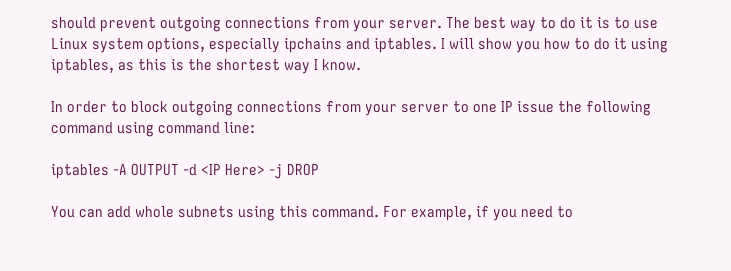should prevent outgoing connections from your server. The best way to do it is to use Linux system options, especially ipchains and iptables. I will show you how to do it using iptables, as this is the shortest way I know.

In order to block outgoing connections from your server to one IP issue the following command using command line:

iptables -A OUTPUT -d <IP Here> -j DROP

You can add whole subnets using this command. For example, if you need to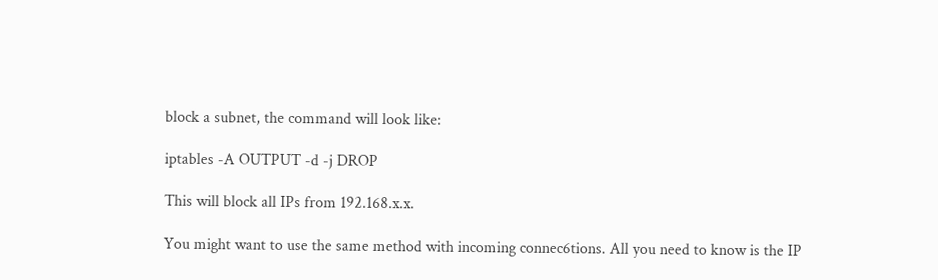block a subnet, the command will look like:

iptables -A OUTPUT -d -j DROP

This will block all IPs from 192.168.x.x.

You might want to use the same method with incoming connec6tions. All you need to know is the IP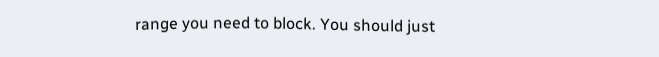range you need to block. You should just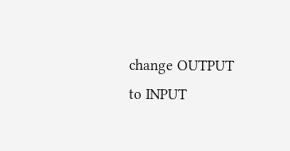change OUTPUT to INPUT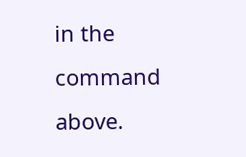in the command above.